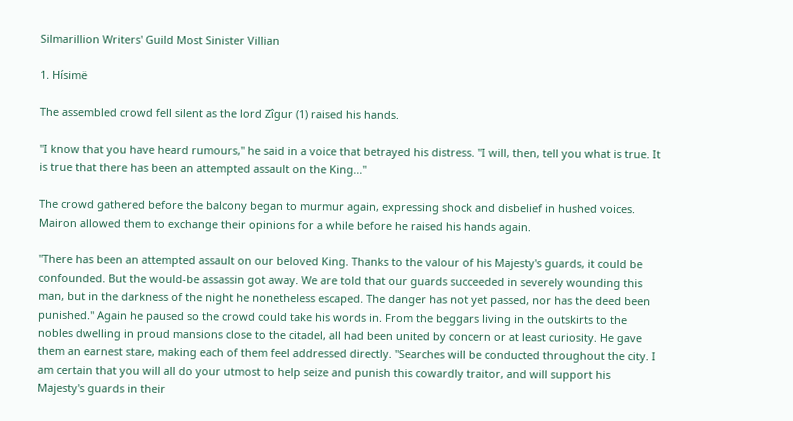Silmarillion Writers' Guild Most Sinister Villian

1. Hísimë

The assembled crowd fell silent as the lord Zîgur (1) raised his hands.

"I know that you have heard rumours," he said in a voice that betrayed his distress. "I will, then, tell you what is true. It is true that there has been an attempted assault on the King..."

The crowd gathered before the balcony began to murmur again, expressing shock and disbelief in hushed voices. Mairon allowed them to exchange their opinions for a while before he raised his hands again.

"There has been an attempted assault on our beloved King. Thanks to the valour of his Majesty's guards, it could be confounded. But the would-be assassin got away. We are told that our guards succeeded in severely wounding this man, but in the darkness of the night he nonetheless escaped. The danger has not yet passed, nor has the deed been punished." Again he paused so the crowd could take his words in. From the beggars living in the outskirts to the nobles dwelling in proud mansions close to the citadel, all had been united by concern or at least curiosity. He gave them an earnest stare, making each of them feel addressed directly. "Searches will be conducted throughout the city. I am certain that you will all do your utmost to help seize and punish this cowardly traitor, and will support his Majesty's guards in their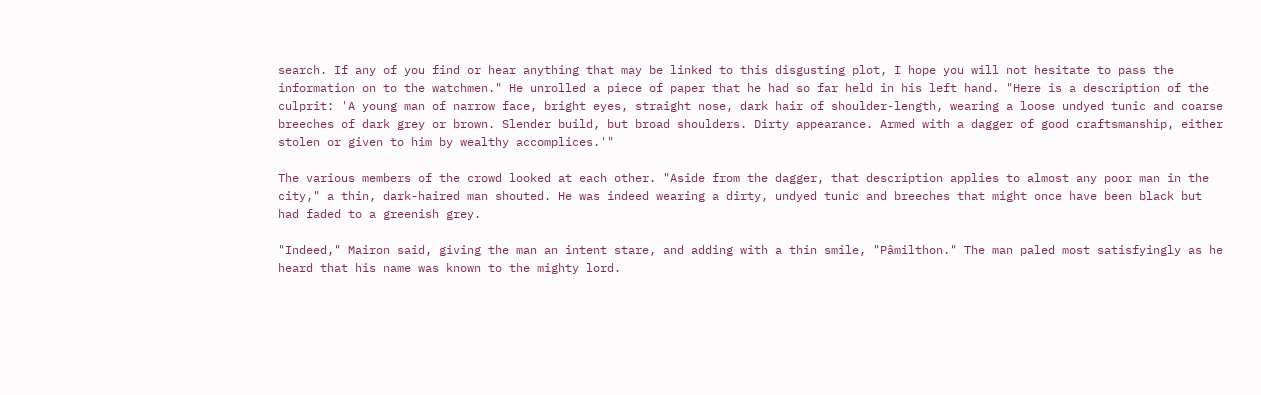search. If any of you find or hear anything that may be linked to this disgusting plot, I hope you will not hesitate to pass the information on to the watchmen." He unrolled a piece of paper that he had so far held in his left hand. "Here is a description of the culprit: 'A young man of narrow face, bright eyes, straight nose, dark hair of shoulder-length, wearing a loose undyed tunic and coarse breeches of dark grey or brown. Slender build, but broad shoulders. Dirty appearance. Armed with a dagger of good craftsmanship, either stolen or given to him by wealthy accomplices.'"

The various members of the crowd looked at each other. "Aside from the dagger, that description applies to almost any poor man in the city," a thin, dark-haired man shouted. He was indeed wearing a dirty, undyed tunic and breeches that might once have been black but had faded to a greenish grey.

"Indeed," Mairon said, giving the man an intent stare, and adding with a thin smile, "Pâmilthon." The man paled most satisfyingly as he heard that his name was known to the mighty lord.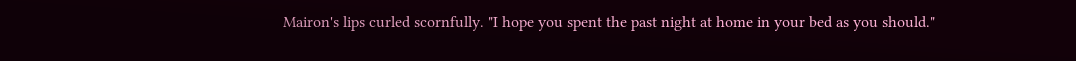Mairon's lips curled scornfully. "I hope you spent the past night at home in your bed as you should."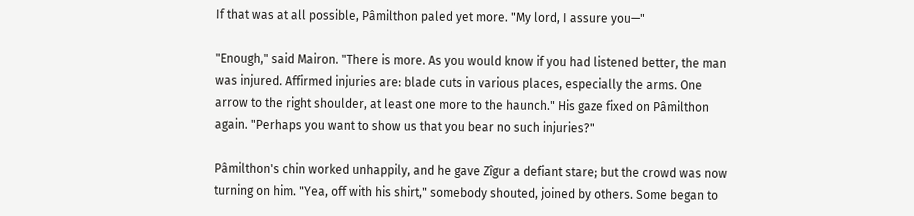If that was at all possible, Pâmilthon paled yet more. "My lord, I assure you—"

"Enough," said Mairon. "There is more. As you would know if you had listened better, the man was injured. Affirmed injuries are: blade cuts in various places, especially the arms. One arrow to the right shoulder, at least one more to the haunch." His gaze fixed on Pâmilthon again. "Perhaps you want to show us that you bear no such injuries?"

Pâmilthon's chin worked unhappily, and he gave Zîgur a defiant stare; but the crowd was now turning on him. "Yea, off with his shirt," somebody shouted, joined by others. Some began to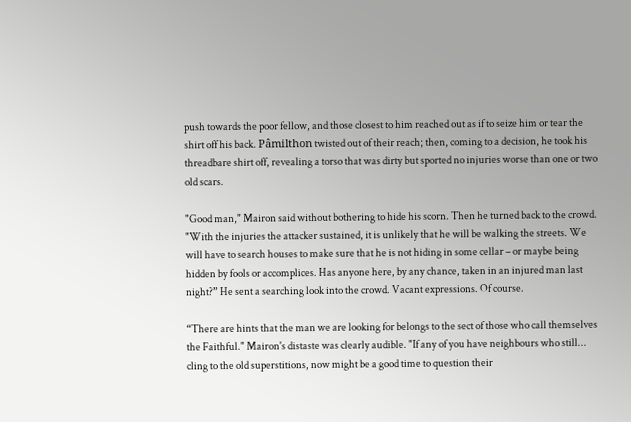push towards the poor fellow, and those closest to him reached out as if to seize him or tear the shirt off his back. Pâmilthon twisted out of their reach; then, coming to a decision, he took his threadbare shirt off, revealing a torso that was dirty but sported no injuries worse than one or two old scars.

"Good man," Mairon said without bothering to hide his scorn. Then he turned back to the crowd. "With the injuries the attacker sustained, it is unlikely that he will be walking the streets. We will have to search houses to make sure that he is not hiding in some cellar – or maybe being hidden by fools or accomplices. Has anyone here, by any chance, taken in an injured man last night?” He sent a searching look into the crowd. Vacant expressions. Of course.

“There are hints that the man we are looking for belongs to the sect of those who call themselves the Faithful." Mairon's distaste was clearly audible. "If any of you have neighbours who still... cling to the old superstitions, now might be a good time to question their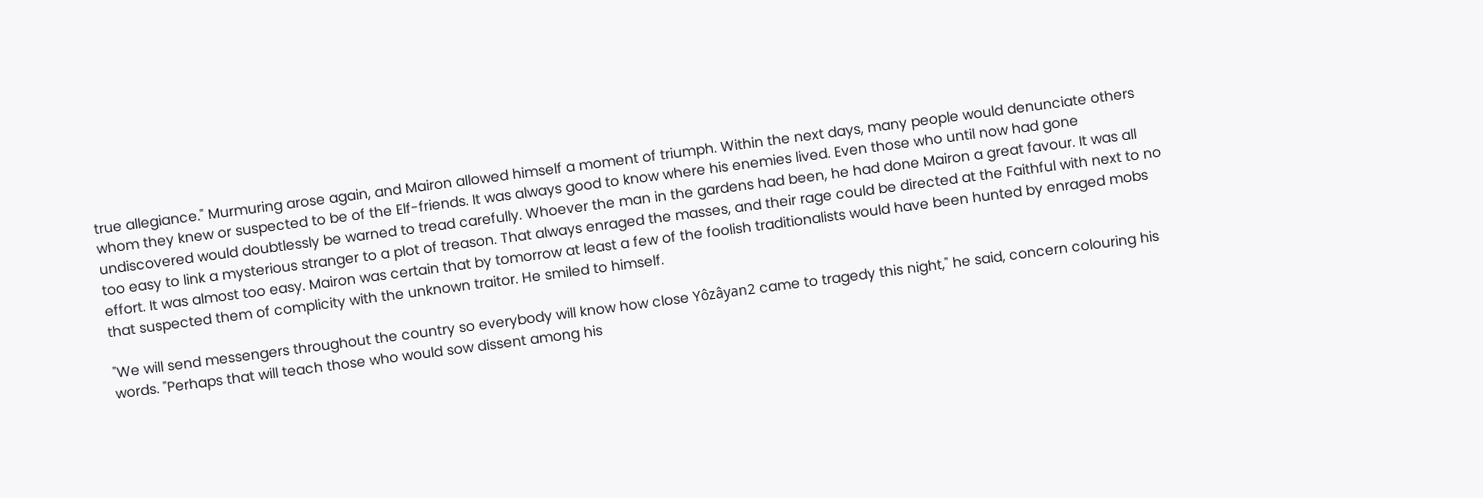true allegiance." Murmuring arose again, and Mairon allowed himself a moment of triumph. Within the next days, many people would denunciate others whom they knew or suspected to be of the Elf-friends. It was always good to know where his enemies lived. Even those who until now had gone undiscovered would doubtlessly be warned to tread carefully. Whoever the man in the gardens had been, he had done Mairon a great favour. It was all too easy to link a mysterious stranger to a plot of treason. That always enraged the masses, and their rage could be directed at the Faithful with next to no effort. It was almost too easy. Mairon was certain that by tomorrow at least a few of the foolish traditionalists would have been hunted by enraged mobs that suspected them of complicity with the unknown traitor. He smiled to himself.

"We will send messengers throughout the country so everybody will know how close Yôzâyan2 came to tragedy this night," he said, concern colouring his words. "Perhaps that will teach those who would sow dissent among his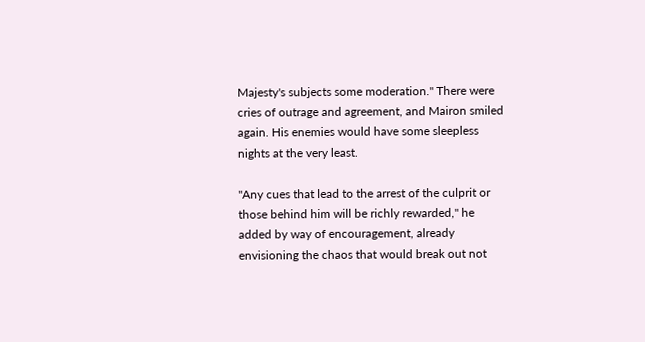Majesty's subjects some moderation." There were cries of outrage and agreement, and Mairon smiled again. His enemies would have some sleepless nights at the very least.

"Any cues that lead to the arrest of the culprit or those behind him will be richly rewarded," he added by way of encouragement, already envisioning the chaos that would break out not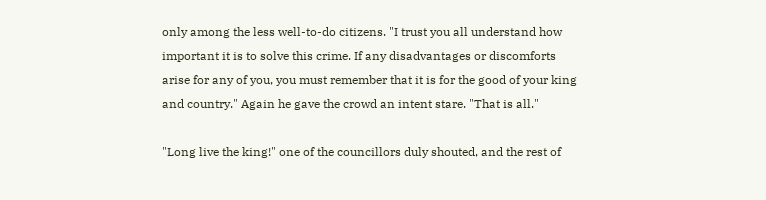only among the less well-to-do citizens. "I trust you all understand how important it is to solve this crime. If any disadvantages or discomforts arise for any of you, you must remember that it is for the good of your king and country." Again he gave the crowd an intent stare. "That is all."

"Long live the king!" one of the councillors duly shouted, and the rest of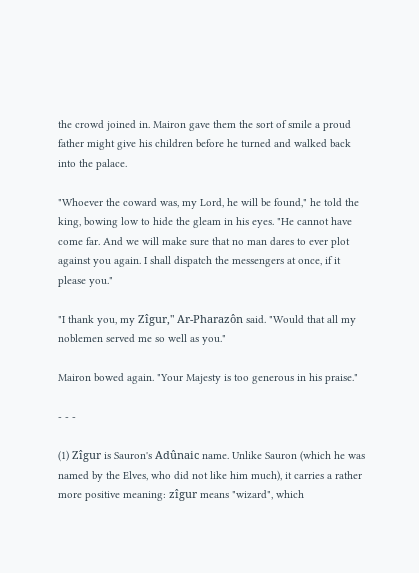the crowd joined in. Mairon gave them the sort of smile a proud father might give his children before he turned and walked back into the palace.

"Whoever the coward was, my Lord, he will be found," he told the king, bowing low to hide the gleam in his eyes. "He cannot have come far. And we will make sure that no man dares to ever plot against you again. I shall dispatch the messengers at once, if it please you."

"I thank you, my Zîgur," Ar-Pharazôn said. "Would that all my noblemen served me so well as you."

Mairon bowed again. "Your Majesty is too generous in his praise."

- - -

(1) Zîgur is Sauron's Adûnaic name. Unlike Sauron (which he was named by the Elves, who did not like him much), it carries a rather more positive meaning: zîgur means "wizard", which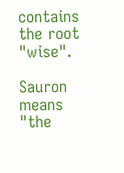contains the root "wise".

Sauron means "the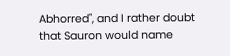Abhorred", and I rather doubt that Sauron would name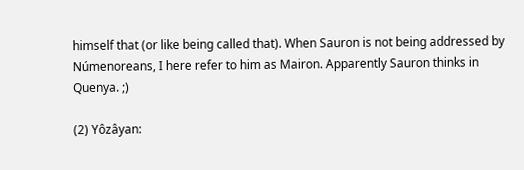himself that (or like being called that). When Sauron is not being addressed by Númenoreans, I here refer to him as Mairon. Apparently Sauron thinks in Quenya. ;)

(2) Yôzâyan: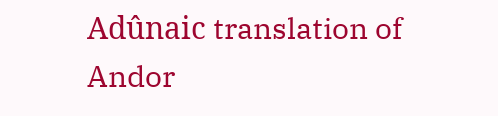Adûnaic translation of Andor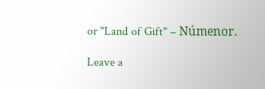or "Land of Gift" – Númenor.

Leave a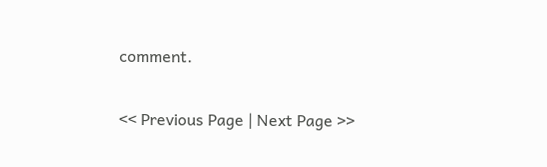comment.

<< Previous Page | Next Page >>